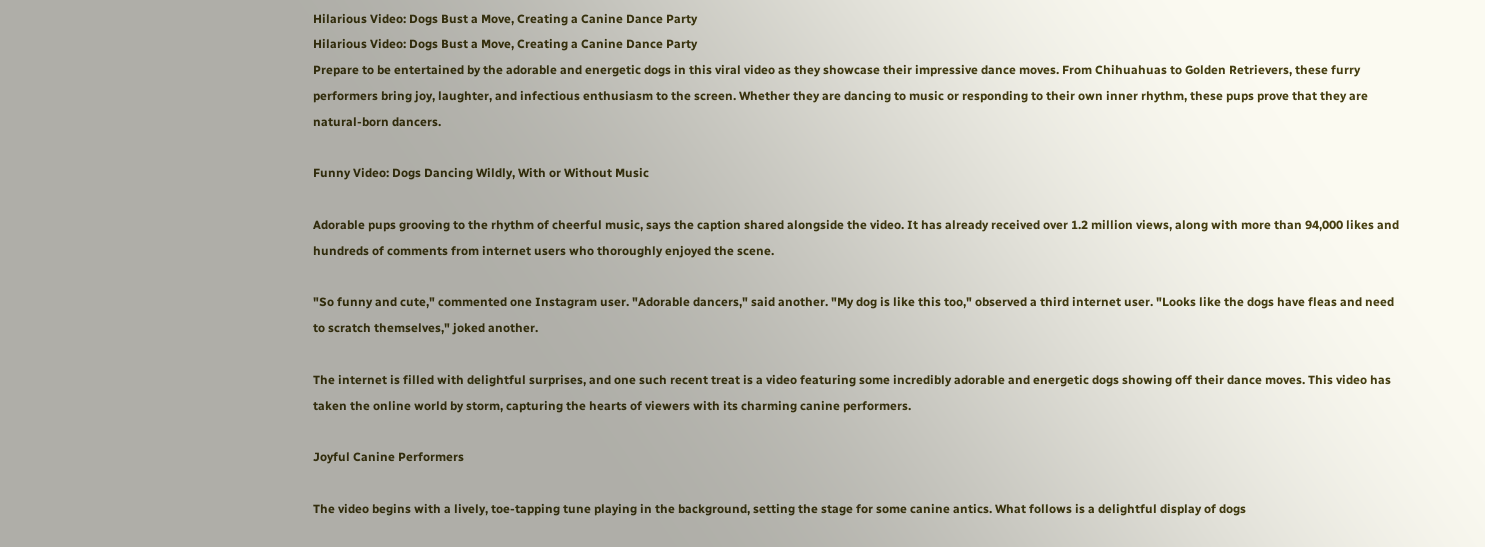Hilarious Video: Dogs Bust a Move, Creating a Canine Dance Party
Hilarious Video: Dogs Bust a Move, Creating a Canine Dance Party
Prepare to be entertained by the adorable and energetic dogs in this viral video as they showcase their impressive dance moves. From Chihuahuas to Golden Retrievers, these furry performers bring joy, laughter, and infectious enthusiasm to the screen. Whether they are dancing to music or responding to their own inner rhythm, these pups prove that they are natural-born dancers.

Funny Video: Dogs Dancing Wildly, With or Without Music

Adorable pups grooving to the rhythm of cheerful music, says the caption shared alongside the video. It has already received over 1.2 million views, along with more than 94,000 likes and hundreds of comments from internet users who thoroughly enjoyed the scene.

"So funny and cute," commented one Instagram user. "Adorable dancers," said another. "My dog is like this too," observed a third internet user. "Looks like the dogs have fleas and need to scratch themselves," joked another.

The internet is filled with delightful surprises, and one such recent treat is a video featuring some incredibly adorable and energetic dogs showing off their dance moves. This video has taken the online world by storm, capturing the hearts of viewers with its charming canine performers.

Joyful Canine Performers

The video begins with a lively, toe-tapping tune playing in the background, setting the stage for some canine antics. What follows is a delightful display of dogs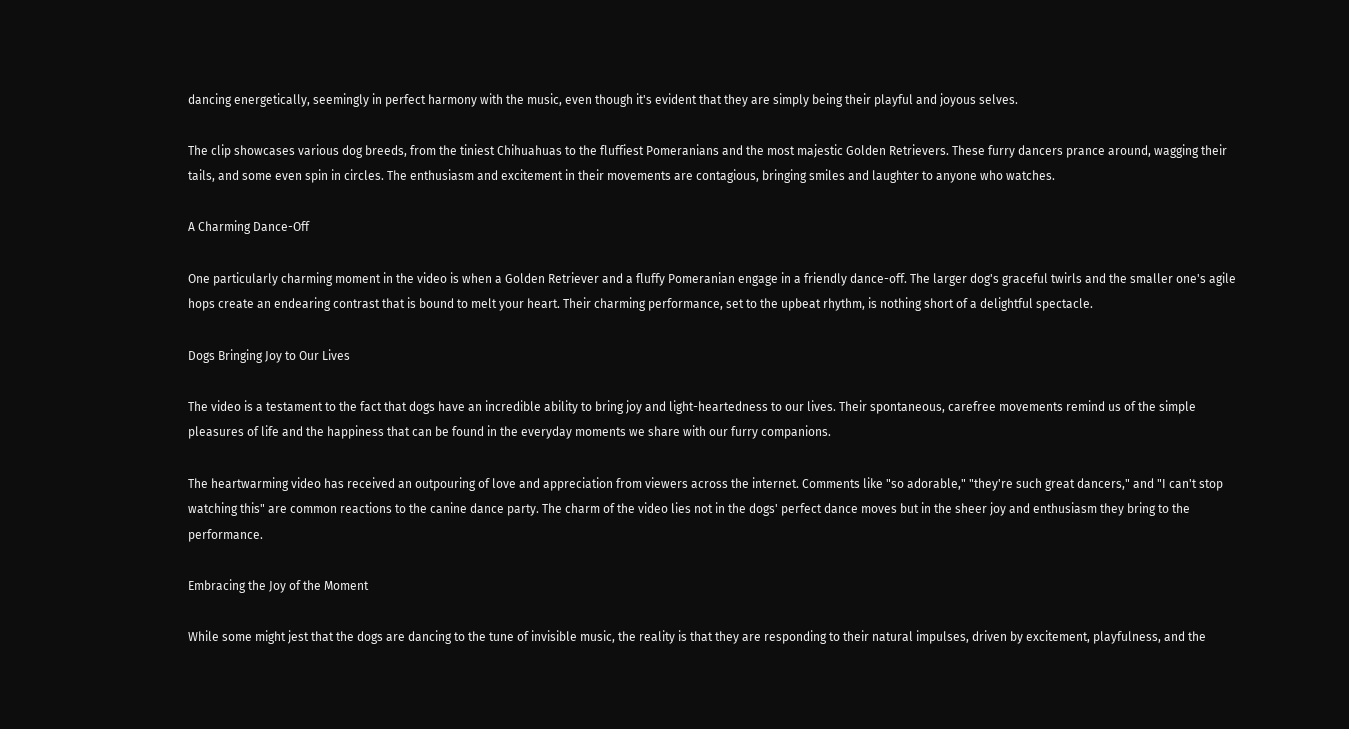dancing energetically, seemingly in perfect harmony with the music, even though it's evident that they are simply being their playful and joyous selves.

The clip showcases various dog breeds, from the tiniest Chihuahuas to the fluffiest Pomeranians and the most majestic Golden Retrievers. These furry dancers prance around, wagging their tails, and some even spin in circles. The enthusiasm and excitement in their movements are contagious, bringing smiles and laughter to anyone who watches.

A Charming Dance-Off

One particularly charming moment in the video is when a Golden Retriever and a fluffy Pomeranian engage in a friendly dance-off. The larger dog's graceful twirls and the smaller one's agile hops create an endearing contrast that is bound to melt your heart. Their charming performance, set to the upbeat rhythm, is nothing short of a delightful spectacle.

Dogs Bringing Joy to Our Lives

The video is a testament to the fact that dogs have an incredible ability to bring joy and light-heartedness to our lives. Their spontaneous, carefree movements remind us of the simple pleasures of life and the happiness that can be found in the everyday moments we share with our furry companions.

The heartwarming video has received an outpouring of love and appreciation from viewers across the internet. Comments like "so adorable," "they're such great dancers," and "I can't stop watching this" are common reactions to the canine dance party. The charm of the video lies not in the dogs' perfect dance moves but in the sheer joy and enthusiasm they bring to the performance.

Embracing the Joy of the Moment

While some might jest that the dogs are dancing to the tune of invisible music, the reality is that they are responding to their natural impulses, driven by excitement, playfulness, and the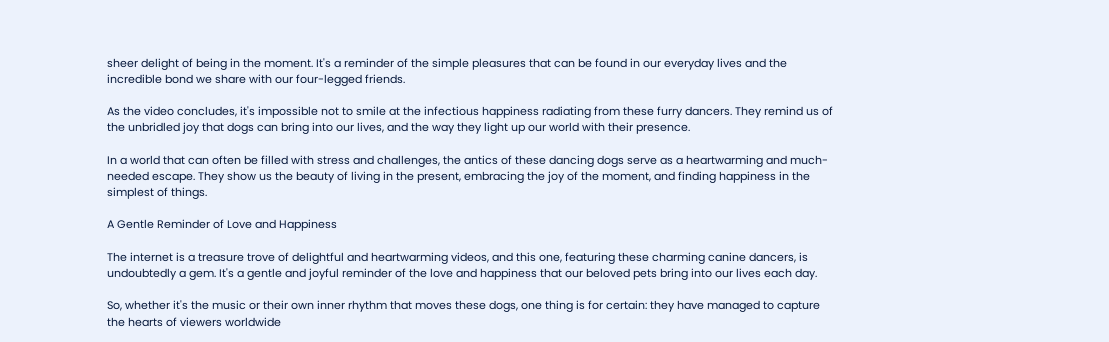sheer delight of being in the moment. It's a reminder of the simple pleasures that can be found in our everyday lives and the incredible bond we share with our four-legged friends.

As the video concludes, it's impossible not to smile at the infectious happiness radiating from these furry dancers. They remind us of the unbridled joy that dogs can bring into our lives, and the way they light up our world with their presence.

In a world that can often be filled with stress and challenges, the antics of these dancing dogs serve as a heartwarming and much-needed escape. They show us the beauty of living in the present, embracing the joy of the moment, and finding happiness in the simplest of things.

A Gentle Reminder of Love and Happiness

The internet is a treasure trove of delightful and heartwarming videos, and this one, featuring these charming canine dancers, is undoubtedly a gem. It's a gentle and joyful reminder of the love and happiness that our beloved pets bring into our lives each day.

So, whether it's the music or their own inner rhythm that moves these dogs, one thing is for certain: they have managed to capture the hearts of viewers worldwide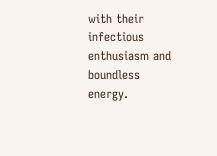with their infectious enthusiasm and boundless energy.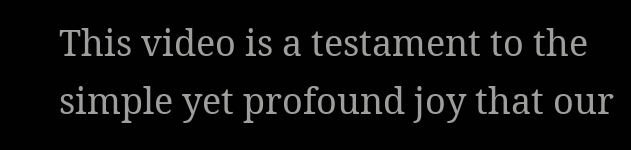This video is a testament to the simple yet profound joy that our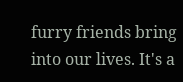furry friends bring into our lives. It's a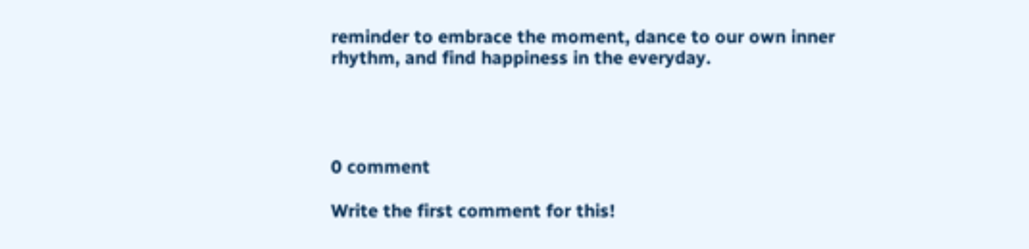reminder to embrace the moment, dance to our own inner rhythm, and find happiness in the everyday.




0 comment

Write the first comment for this!